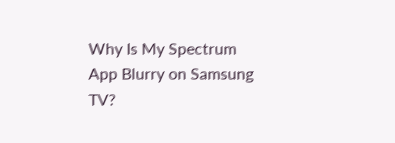Why Is My Spectrum App Blurry on Samsung TV?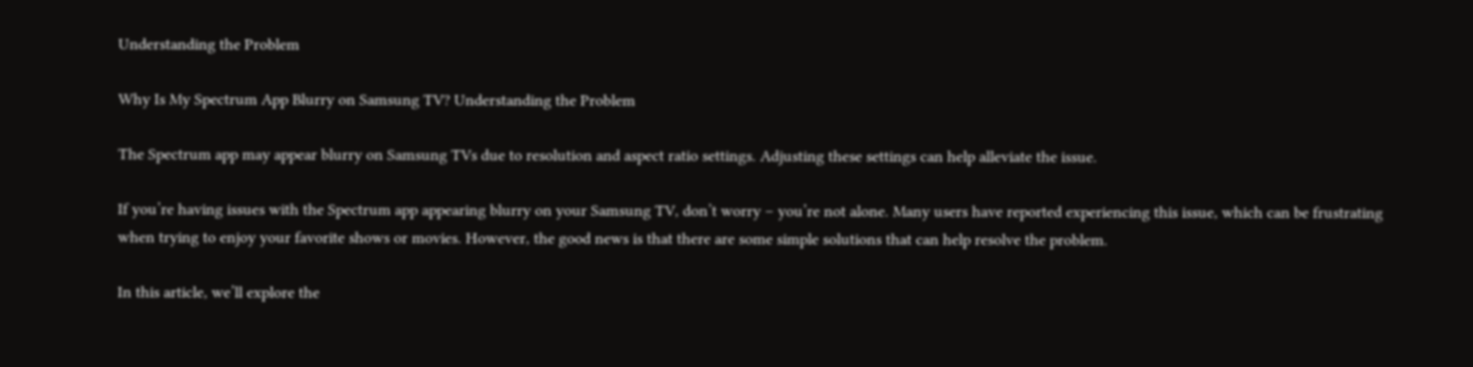Understanding the Problem

Why Is My Spectrum App Blurry on Samsung TV? Understanding the Problem

The Spectrum app may appear blurry on Samsung TVs due to resolution and aspect ratio settings. Adjusting these settings can help alleviate the issue.

If you’re having issues with the Spectrum app appearing blurry on your Samsung TV, don’t worry – you’re not alone. Many users have reported experiencing this issue, which can be frustrating when trying to enjoy your favorite shows or movies. However, the good news is that there are some simple solutions that can help resolve the problem.

In this article, we’ll explore the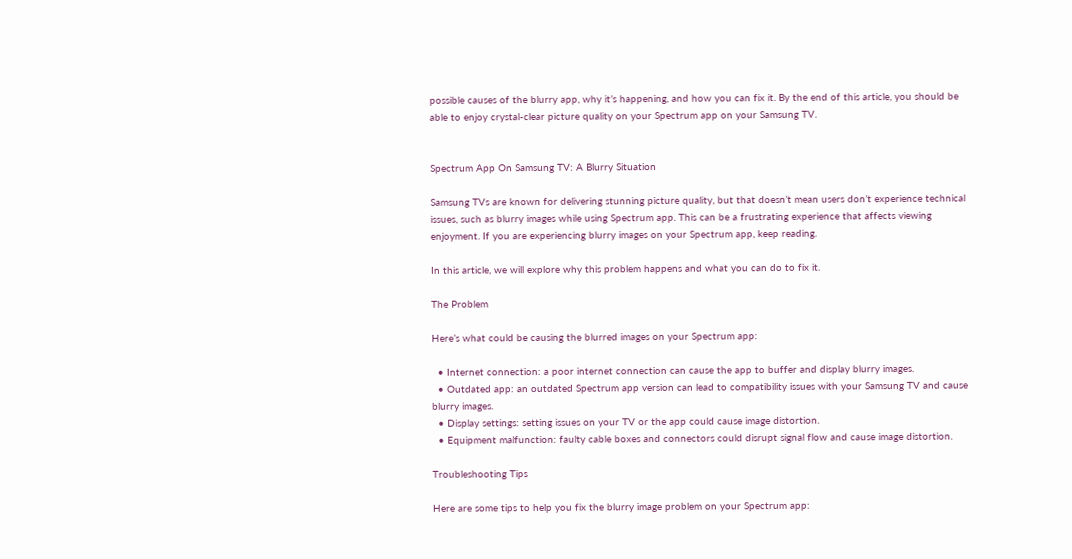possible causes of the blurry app, why it’s happening, and how you can fix it. By the end of this article, you should be able to enjoy crystal-clear picture quality on your Spectrum app on your Samsung TV.


Spectrum App On Samsung TV: A Blurry Situation

Samsung TVs are known for delivering stunning picture quality, but that doesn’t mean users don’t experience technical issues, such as blurry images while using Spectrum app. This can be a frustrating experience that affects viewing enjoyment. If you are experiencing blurry images on your Spectrum app, keep reading.

In this article, we will explore why this problem happens and what you can do to fix it.

The Problem

Here’s what could be causing the blurred images on your Spectrum app:

  • Internet connection: a poor internet connection can cause the app to buffer and display blurry images.
  • Outdated app: an outdated Spectrum app version can lead to compatibility issues with your Samsung TV and cause blurry images.
  • Display settings: setting issues on your TV or the app could cause image distortion.
  • Equipment malfunction: faulty cable boxes and connectors could disrupt signal flow and cause image distortion.

Troubleshooting Tips

Here are some tips to help you fix the blurry image problem on your Spectrum app: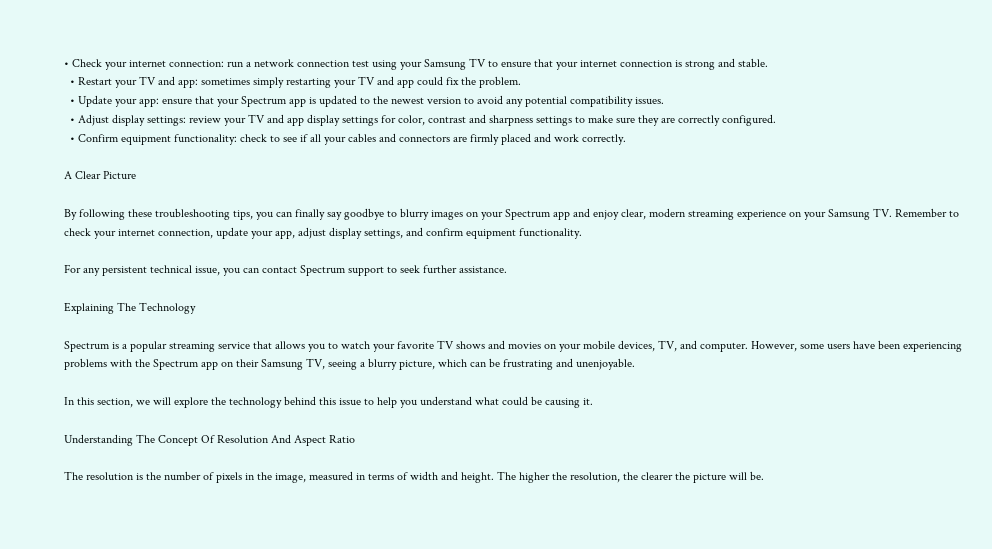• Check your internet connection: run a network connection test using your Samsung TV to ensure that your internet connection is strong and stable.
  • Restart your TV and app: sometimes simply restarting your TV and app could fix the problem.
  • Update your app: ensure that your Spectrum app is updated to the newest version to avoid any potential compatibility issues.
  • Adjust display settings: review your TV and app display settings for color, contrast and sharpness settings to make sure they are correctly configured.
  • Confirm equipment functionality: check to see if all your cables and connectors are firmly placed and work correctly.

A Clear Picture

By following these troubleshooting tips, you can finally say goodbye to blurry images on your Spectrum app and enjoy clear, modern streaming experience on your Samsung TV. Remember to check your internet connection, update your app, adjust display settings, and confirm equipment functionality.

For any persistent technical issue, you can contact Spectrum support to seek further assistance.

Explaining The Technology

Spectrum is a popular streaming service that allows you to watch your favorite TV shows and movies on your mobile devices, TV, and computer. However, some users have been experiencing problems with the Spectrum app on their Samsung TV, seeing a blurry picture, which can be frustrating and unenjoyable.

In this section, we will explore the technology behind this issue to help you understand what could be causing it.

Understanding The Concept Of Resolution And Aspect Ratio

The resolution is the number of pixels in the image, measured in terms of width and height. The higher the resolution, the clearer the picture will be.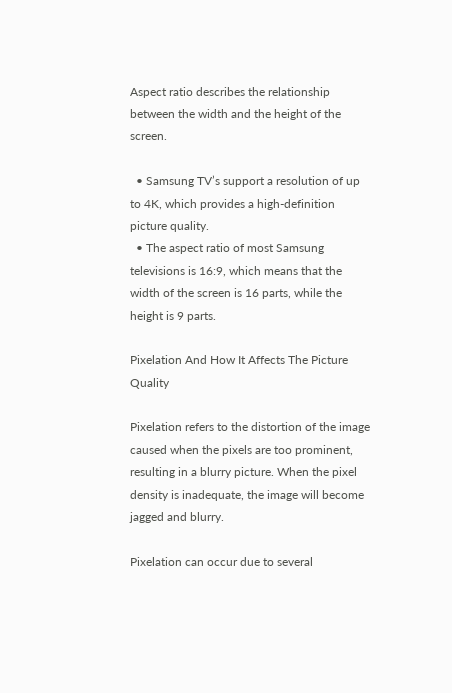Aspect ratio describes the relationship between the width and the height of the screen.

  • Samsung TV’s support a resolution of up to 4K, which provides a high-definition picture quality.
  • The aspect ratio of most Samsung televisions is 16:9, which means that the width of the screen is 16 parts, while the height is 9 parts.

Pixelation And How It Affects The Picture Quality

Pixelation refers to the distortion of the image caused when the pixels are too prominent, resulting in a blurry picture. When the pixel density is inadequate, the image will become jagged and blurry.

Pixelation can occur due to several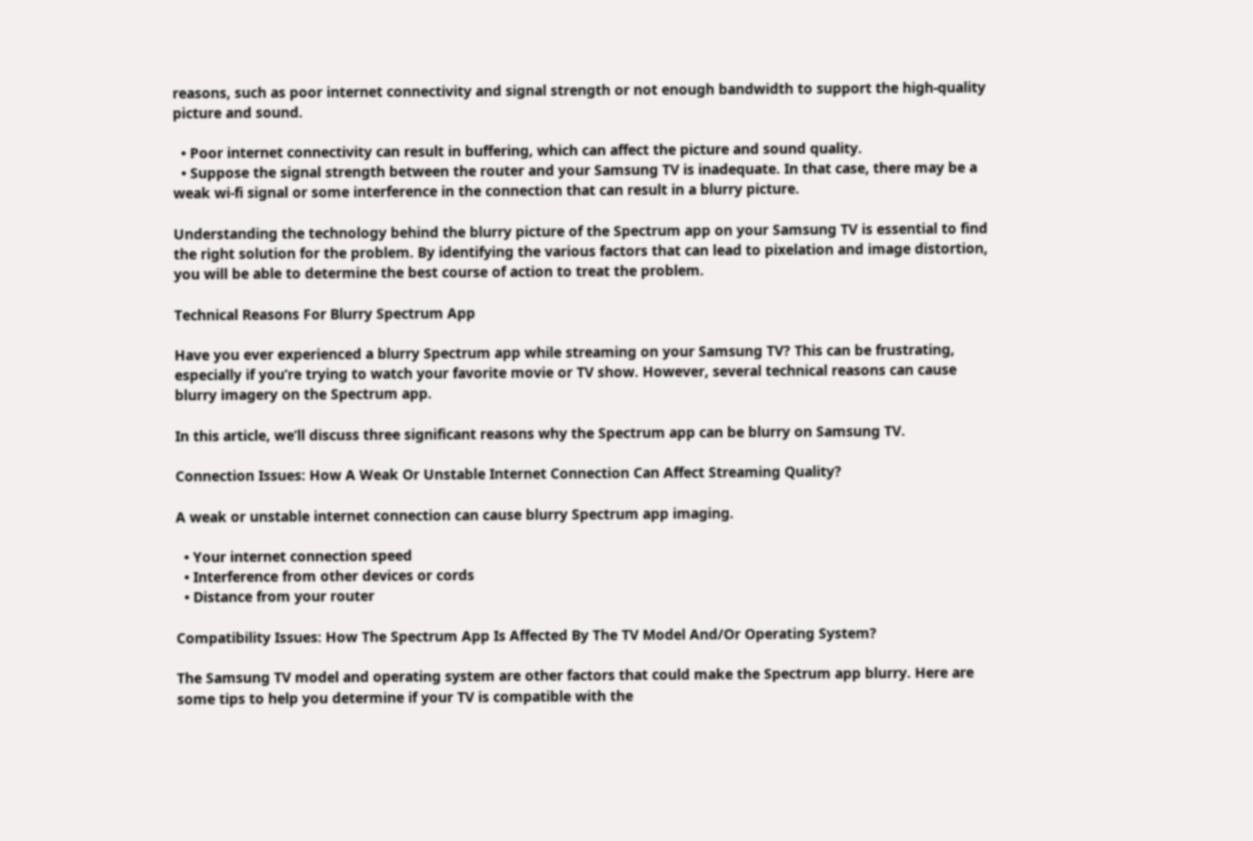reasons, such as poor internet connectivity and signal strength or not enough bandwidth to support the high-quality picture and sound.

  • Poor internet connectivity can result in buffering, which can affect the picture and sound quality.
  • Suppose the signal strength between the router and your Samsung TV is inadequate. In that case, there may be a weak wi-fi signal or some interference in the connection that can result in a blurry picture.

Understanding the technology behind the blurry picture of the Spectrum app on your Samsung TV is essential to find the right solution for the problem. By identifying the various factors that can lead to pixelation and image distortion, you will be able to determine the best course of action to treat the problem.

Technical Reasons For Blurry Spectrum App

Have you ever experienced a blurry Spectrum app while streaming on your Samsung TV? This can be frustrating, especially if you’re trying to watch your favorite movie or TV show. However, several technical reasons can cause blurry imagery on the Spectrum app.

In this article, we’ll discuss three significant reasons why the Spectrum app can be blurry on Samsung TV.

Connection Issues: How A Weak Or Unstable Internet Connection Can Affect Streaming Quality?

A weak or unstable internet connection can cause blurry Spectrum app imaging.

  • Your internet connection speed
  • Interference from other devices or cords
  • Distance from your router

Compatibility Issues: How The Spectrum App Is Affected By The TV Model And/Or Operating System?

The Samsung TV model and operating system are other factors that could make the Spectrum app blurry. Here are some tips to help you determine if your TV is compatible with the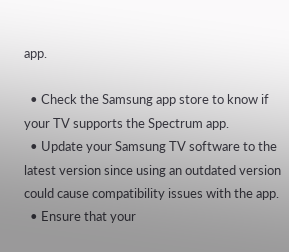app.

  • Check the Samsung app store to know if your TV supports the Spectrum app.
  • Update your Samsung TV software to the latest version since using an outdated version could cause compatibility issues with the app.
  • Ensure that your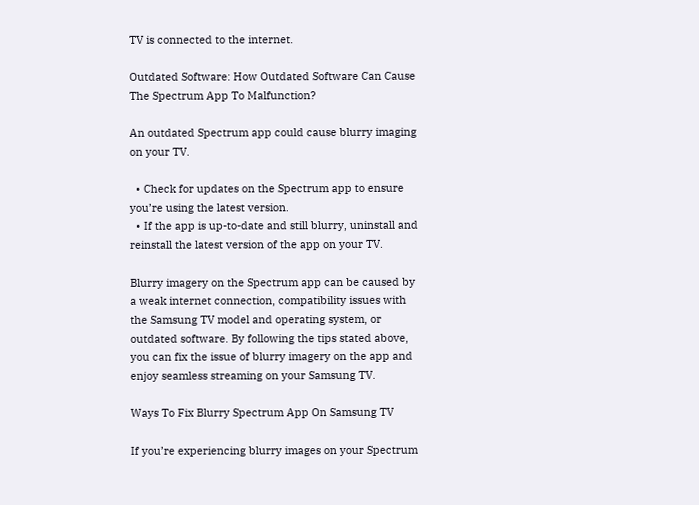TV is connected to the internet.

Outdated Software: How Outdated Software Can Cause The Spectrum App To Malfunction?

An outdated Spectrum app could cause blurry imaging on your TV.

  • Check for updates on the Spectrum app to ensure you’re using the latest version.
  • If the app is up-to-date and still blurry, uninstall and reinstall the latest version of the app on your TV.

Blurry imagery on the Spectrum app can be caused by a weak internet connection, compatibility issues with the Samsung TV model and operating system, or outdated software. By following the tips stated above, you can fix the issue of blurry imagery on the app and enjoy seamless streaming on your Samsung TV.

Ways To Fix Blurry Spectrum App On Samsung TV

If you’re experiencing blurry images on your Spectrum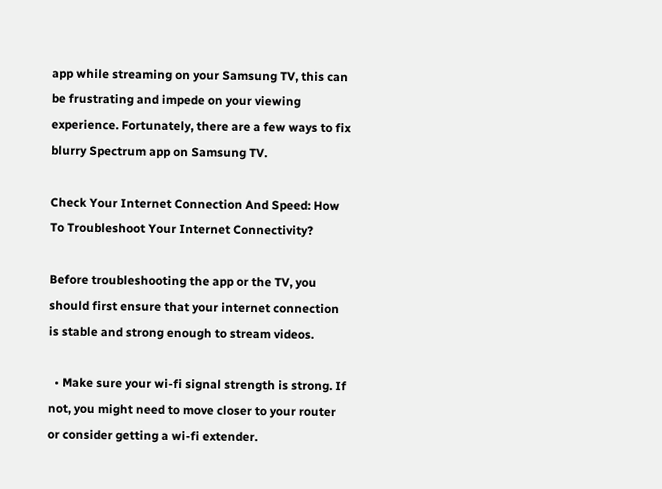app while streaming on your Samsung TV, this can be frustrating and impede on your viewing experience. Fortunately, there are a few ways to fix blurry Spectrum app on Samsung TV.

Check Your Internet Connection And Speed: How To Troubleshoot Your Internet Connectivity?

Before troubleshooting the app or the TV, you should first ensure that your internet connection is stable and strong enough to stream videos.

  • Make sure your wi-fi signal strength is strong. If not, you might need to move closer to your router or consider getting a wi-fi extender.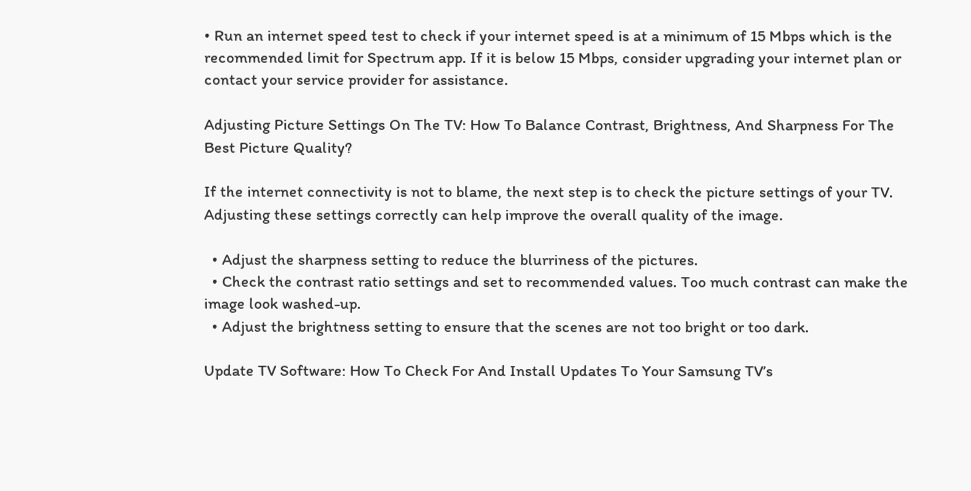• Run an internet speed test to check if your internet speed is at a minimum of 15 Mbps which is the recommended limit for Spectrum app. If it is below 15 Mbps, consider upgrading your internet plan or contact your service provider for assistance.

Adjusting Picture Settings On The TV: How To Balance Contrast, Brightness, And Sharpness For The Best Picture Quality?

If the internet connectivity is not to blame, the next step is to check the picture settings of your TV. Adjusting these settings correctly can help improve the overall quality of the image.

  • Adjust the sharpness setting to reduce the blurriness of the pictures.
  • Check the contrast ratio settings and set to recommended values. Too much contrast can make the image look washed-up.
  • Adjust the brightness setting to ensure that the scenes are not too bright or too dark.

Update TV Software: How To Check For And Install Updates To Your Samsung TV’s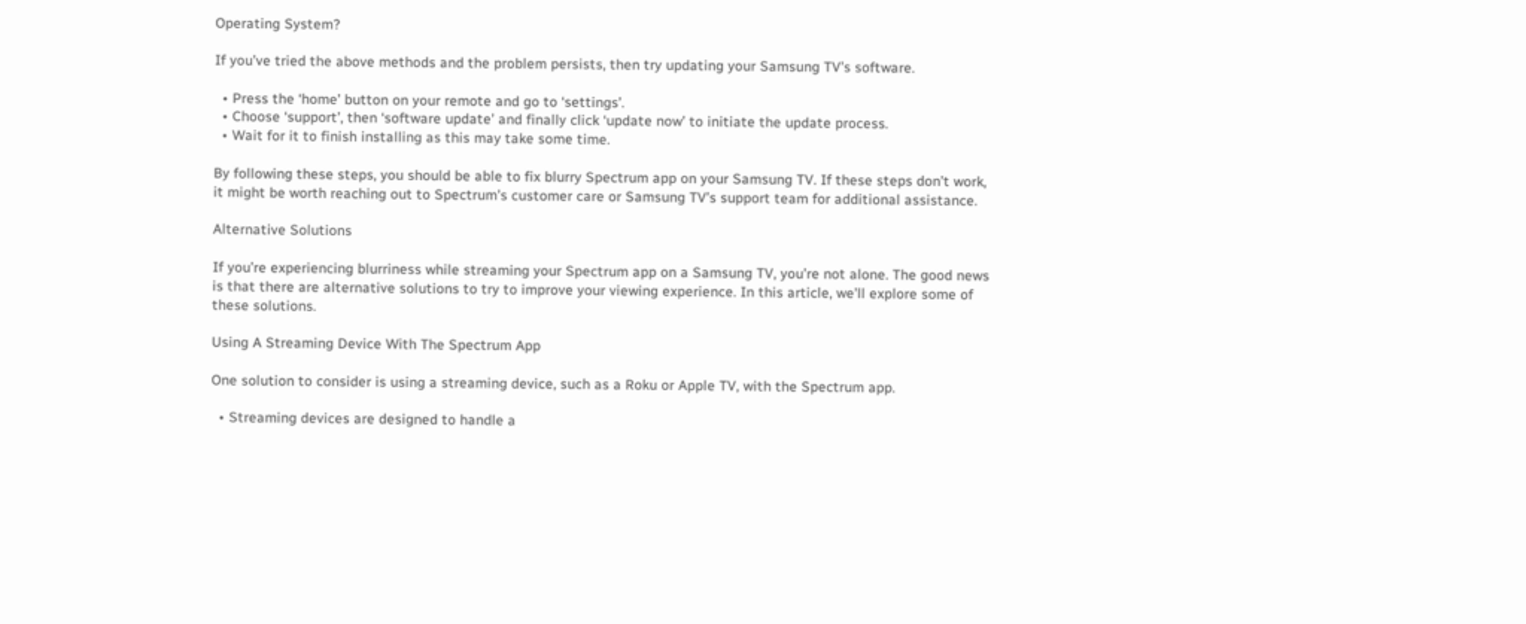Operating System?

If you’ve tried the above methods and the problem persists, then try updating your Samsung TV’s software.

  • Press the ‘home’ button on your remote and go to ‘settings’.
  • Choose ‘support’, then ‘software update’ and finally click ‘update now’ to initiate the update process.
  • Wait for it to finish installing as this may take some time.

By following these steps, you should be able to fix blurry Spectrum app on your Samsung TV. If these steps don’t work, it might be worth reaching out to Spectrum’s customer care or Samsung TV’s support team for additional assistance.

Alternative Solutions

If you’re experiencing blurriness while streaming your Spectrum app on a Samsung TV, you’re not alone. The good news is that there are alternative solutions to try to improve your viewing experience. In this article, we’ll explore some of these solutions.

Using A Streaming Device With The Spectrum App

One solution to consider is using a streaming device, such as a Roku or Apple TV, with the Spectrum app.

  • Streaming devices are designed to handle a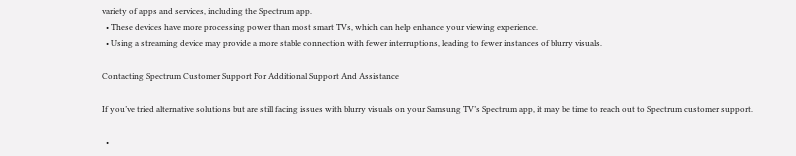variety of apps and services, including the Spectrum app.
  • These devices have more processing power than most smart TVs, which can help enhance your viewing experience.
  • Using a streaming device may provide a more stable connection with fewer interruptions, leading to fewer instances of blurry visuals.

Contacting Spectrum Customer Support For Additional Support And Assistance

If you’ve tried alternative solutions but are still facing issues with blurry visuals on your Samsung TV’s Spectrum app, it may be time to reach out to Spectrum customer support.

  •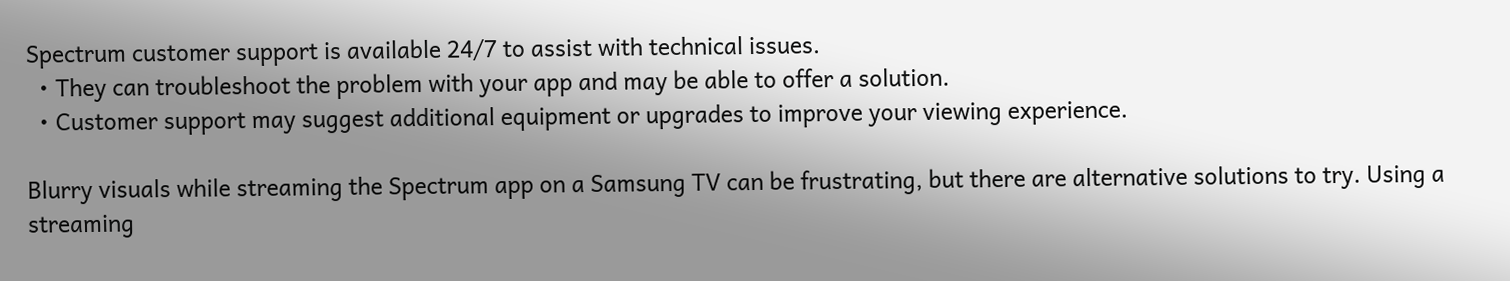Spectrum customer support is available 24/7 to assist with technical issues.
  • They can troubleshoot the problem with your app and may be able to offer a solution.
  • Customer support may suggest additional equipment or upgrades to improve your viewing experience.

Blurry visuals while streaming the Spectrum app on a Samsung TV can be frustrating, but there are alternative solutions to try. Using a streaming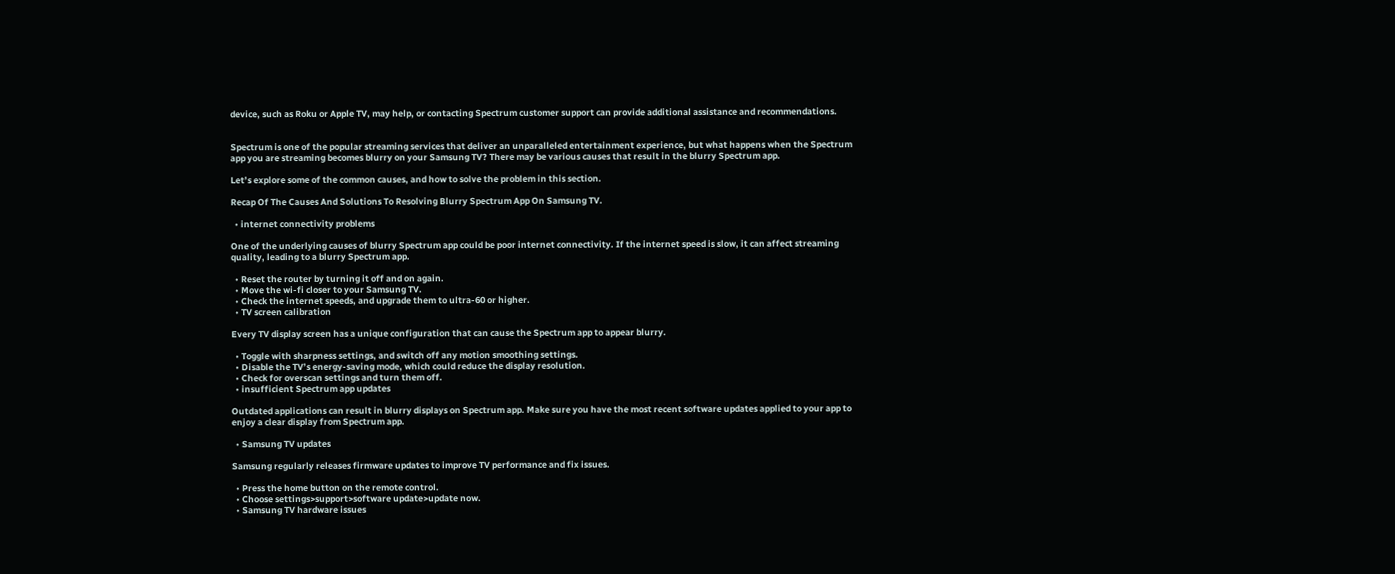device, such as Roku or Apple TV, may help, or contacting Spectrum customer support can provide additional assistance and recommendations.


Spectrum is one of the popular streaming services that deliver an unparalleled entertainment experience, but what happens when the Spectrum app you are streaming becomes blurry on your Samsung TV? There may be various causes that result in the blurry Spectrum app.

Let’s explore some of the common causes, and how to solve the problem in this section.

Recap Of The Causes And Solutions To Resolving Blurry Spectrum App On Samsung TV.

  • internet connectivity problems

One of the underlying causes of blurry Spectrum app could be poor internet connectivity. If the internet speed is slow, it can affect streaming quality, leading to a blurry Spectrum app.

  • Reset the router by turning it off and on again.
  • Move the wi-fi closer to your Samsung TV.
  • Check the internet speeds, and upgrade them to ultra-60 or higher.
  • TV screen calibration

Every TV display screen has a unique configuration that can cause the Spectrum app to appear blurry.

  • Toggle with sharpness settings, and switch off any motion smoothing settings.
  • Disable the TV’s energy-saving mode, which could reduce the display resolution.
  • Check for overscan settings and turn them off.
  • insufficient Spectrum app updates

Outdated applications can result in blurry displays on Spectrum app. Make sure you have the most recent software updates applied to your app to enjoy a clear display from Spectrum app.

  • Samsung TV updates

Samsung regularly releases firmware updates to improve TV performance and fix issues.

  • Press the home button on the remote control.
  • Choose settings>support>software update>update now.
  • Samsung TV hardware issues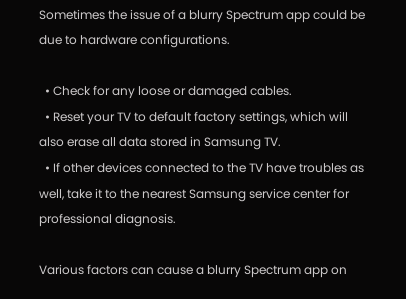Sometimes the issue of a blurry Spectrum app could be due to hardware configurations.

  • Check for any loose or damaged cables.
  • Reset your TV to default factory settings, which will also erase all data stored in Samsung TV.
  • If other devices connected to the TV have troubles as well, take it to the nearest Samsung service center for professional diagnosis.

Various factors can cause a blurry Spectrum app on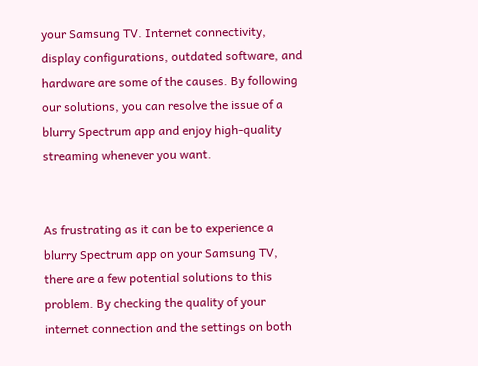your Samsung TV. Internet connectivity, display configurations, outdated software, and hardware are some of the causes. By following our solutions, you can resolve the issue of a blurry Spectrum app and enjoy high-quality streaming whenever you want.


As frustrating as it can be to experience a blurry Spectrum app on your Samsung TV, there are a few potential solutions to this problem. By checking the quality of your internet connection and the settings on both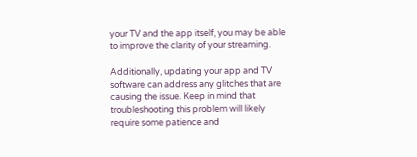your TV and the app itself, you may be able to improve the clarity of your streaming.

Additionally, updating your app and TV software can address any glitches that are causing the issue. Keep in mind that troubleshooting this problem will likely require some patience and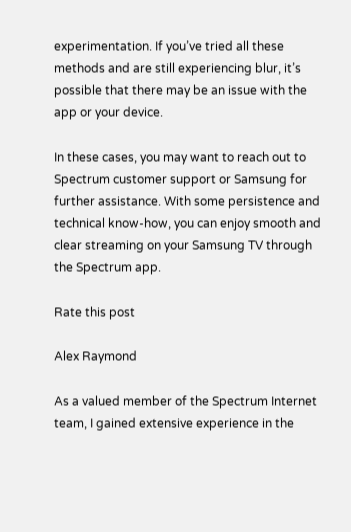experimentation. If you’ve tried all these methods and are still experiencing blur, it’s possible that there may be an issue with the app or your device.

In these cases, you may want to reach out to Spectrum customer support or Samsung for further assistance. With some persistence and technical know-how, you can enjoy smooth and clear streaming on your Samsung TV through the Spectrum app.

Rate this post

Alex Raymond

As a valued member of the Spectrum Internet team, I gained extensive experience in the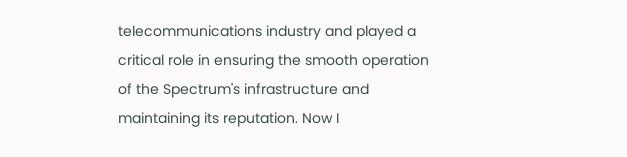telecommunications industry and played a critical role in ensuring the smooth operation of the Spectrum's infrastructure and maintaining its reputation. Now I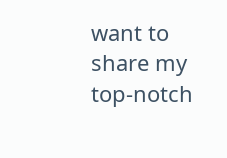want to share my top-notch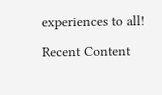experiences to all!

Recent Content